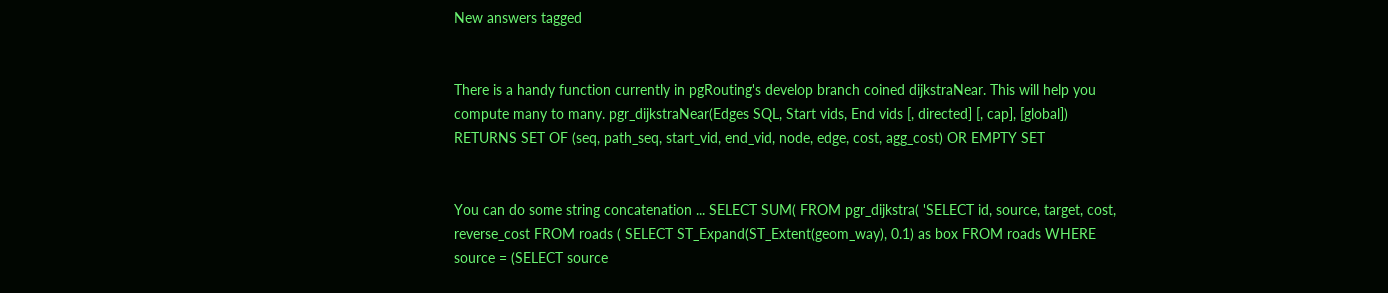New answers tagged


There is a handy function currently in pgRouting's develop branch coined dijkstraNear. This will help you compute many to many. pgr_dijkstraNear(Edges SQL, Start vids, End vids [, directed] [, cap], [global]) RETURNS SET OF (seq, path_seq, start_vid, end_vid, node, edge, cost, agg_cost) OR EMPTY SET


You can do some string concatenation ... SELECT SUM( FROM pgr_dijkstra( 'SELECT id, source, target, cost, reverse_cost FROM roads ( SELECT ST_Expand(ST_Extent(geom_way), 0.1) as box FROM roads WHERE source = (SELECT source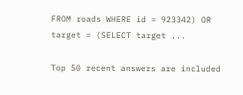FROM roads WHERE id = 923342) OR target = (SELECT target ...

Top 50 recent answers are included